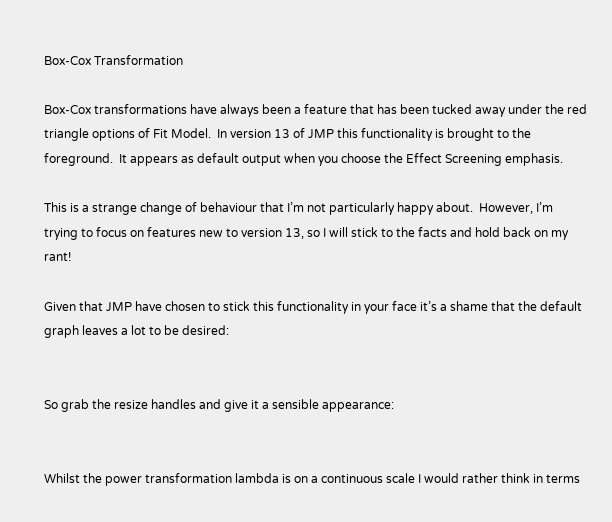Box-Cox Transformation

Box-Cox transformations have always been a feature that has been tucked away under the red triangle options of Fit Model.  In version 13 of JMP this functionality is brought to the foreground.  It appears as default output when you choose the Effect Screening emphasis.

This is a strange change of behaviour that I’m not particularly happy about.  However, I’m trying to focus on features new to version 13, so I will stick to the facts and hold back on my rant!

Given that JMP have chosen to stick this functionality in your face it’s a shame that the default graph leaves a lot to be desired:


So grab the resize handles and give it a sensible appearance:


Whilst the power transformation lambda is on a continuous scale I would rather think in terms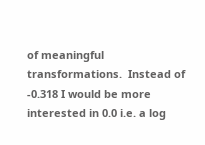of meaningful transformations.  Instead of -0.318 I would be more interested in 0.0 i.e. a log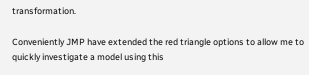transformation.

Conveniently JMP have extended the red triangle options to allow me to quickly investigate a model using this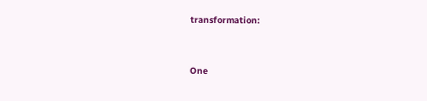transformation:


One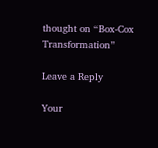thought on “Box-Cox Transformation”

Leave a Reply

Your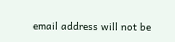email address will not be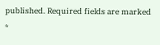published. Required fields are marked *